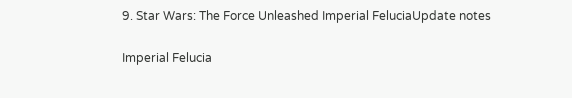9. Star Wars: The Force Unleashed Imperial FeluciaUpdate notes

Imperial Felucia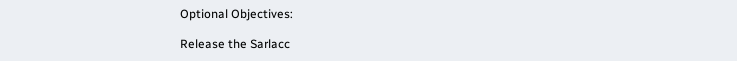Optional Objectives:

Release the Sarlacc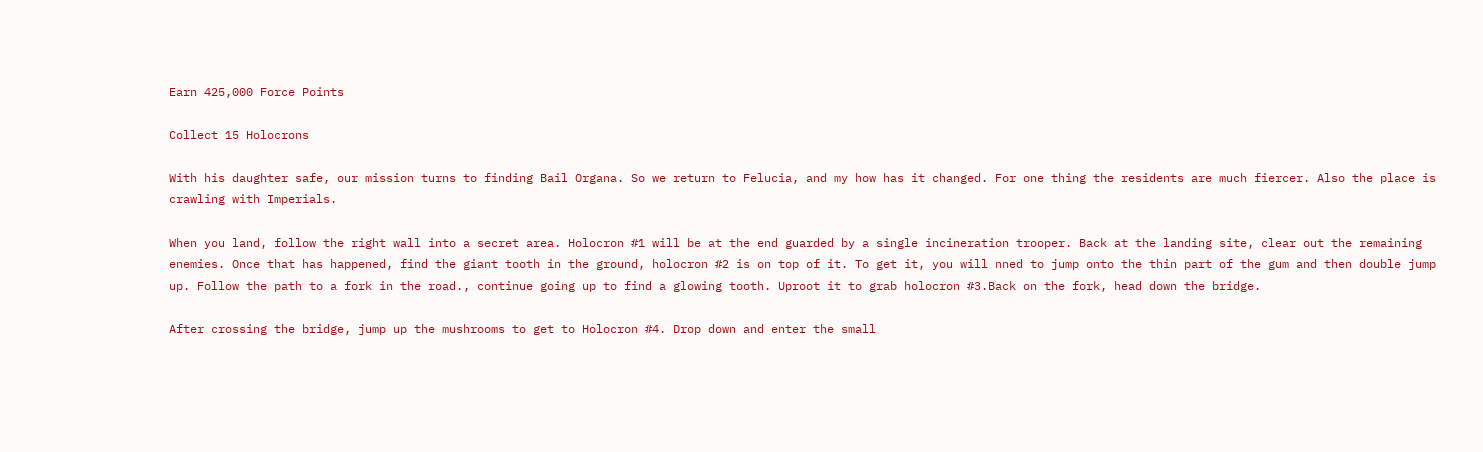Earn 425,000 Force Points

Collect 15 Holocrons

With his daughter safe, our mission turns to finding Bail Organa. So we return to Felucia, and my how has it changed. For one thing the residents are much fiercer. Also the place is crawling with Imperials.

When you land, follow the right wall into a secret area. Holocron #1 will be at the end guarded by a single incineration trooper. Back at the landing site, clear out the remaining enemies. Once that has happened, find the giant tooth in the ground, holocron #2 is on top of it. To get it, you will nned to jump onto the thin part of the gum and then double jump up. Follow the path to a fork in the road., continue going up to find a glowing tooth. Uproot it to grab holocron #3.Back on the fork, head down the bridge.

After crossing the bridge, jump up the mushrooms to get to Holocron #4. Drop down and enter the small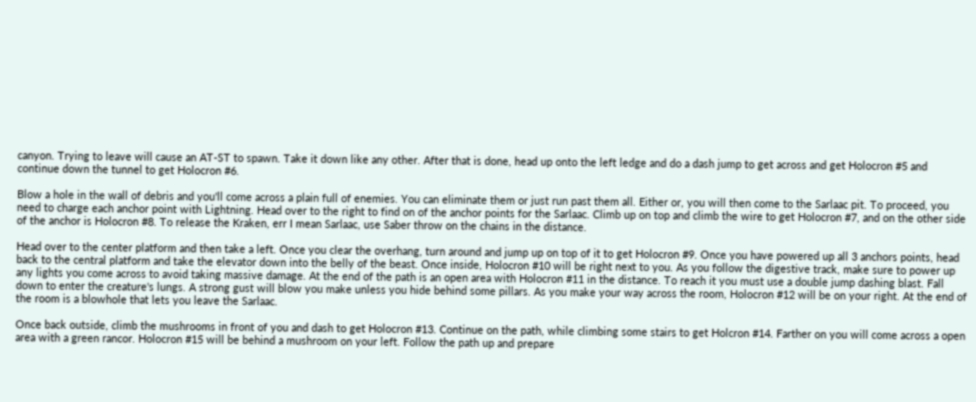canyon. Trying to leave will cause an AT-ST to spawn. Take it down like any other. After that is done, head up onto the left ledge and do a dash jump to get across and get Holocron #5 and continue down the tunnel to get Holocron #6.

Blow a hole in the wall of debris and you'll come across a plain full of enemies. You can eliminate them or just run past them all. Either or, you will then come to the Sarlaac pit. To proceed, you need to charge each anchor point with Lightning. Head over to the right to find on of the anchor points for the Sarlaac. Climb up on top and climb the wire to get Holocron #7, and on the other side of the anchor is Holocron #8. To release the Kraken, err I mean Sarlaac, use Saber throw on the chains in the distance.

Head over to the center platform and then take a left. Once you clear the overhang, turn around and jump up on top of it to get Holocron #9. Once you have powered up all 3 anchors points, head back to the central platform and take the elevator down into the belly of the beast. Once inside, Holocron #10 will be right next to you. As you follow the digestive track, make sure to power up any lights you come across to avoid taking massive damage. At the end of the path is an open area with Holocron #11 in the distance. To reach it you must use a double jump dashing blast. Fall down to enter the creature's lungs. A strong gust will blow you make unless you hide behind some pillars. As you make your way across the room, Holocron #12 will be on your right. At the end of the room is a blowhole that lets you leave the Sarlaac.

Once back outside, climb the mushrooms in front of you and dash to get Holocron #13. Continue on the path, while climbing some stairs to get Holcron #14. Farther on you will come across a open area with a green rancor. Holocron #15 will be behind a mushroom on your left. Follow the path up and prepare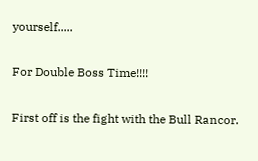yourself.....

For Double Boss Time!!!!

First off is the fight with the Bull Rancor.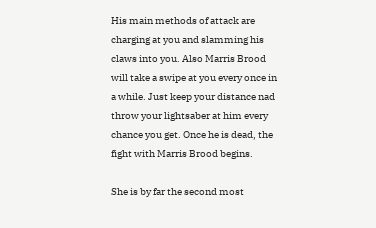His main methods of attack are charging at you and slamming his claws into you. Also Marris Brood will take a swipe at you every once in a while. Just keep your distance nad throw your lightsaber at him every chance you get. Once he is dead, the fight with Marris Brood begins.

She is by far the second most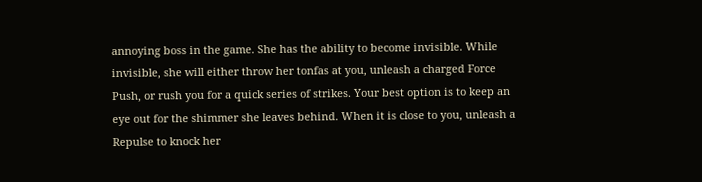annoying boss in the game. She has the ability to become invisible. While invisible, she will either throw her tonfas at you, unleash a charged Force Push, or rush you for a quick series of strikes. Your best option is to keep an eye out for the shimmer she leaves behind. When it is close to you, unleash a Repulse to knock her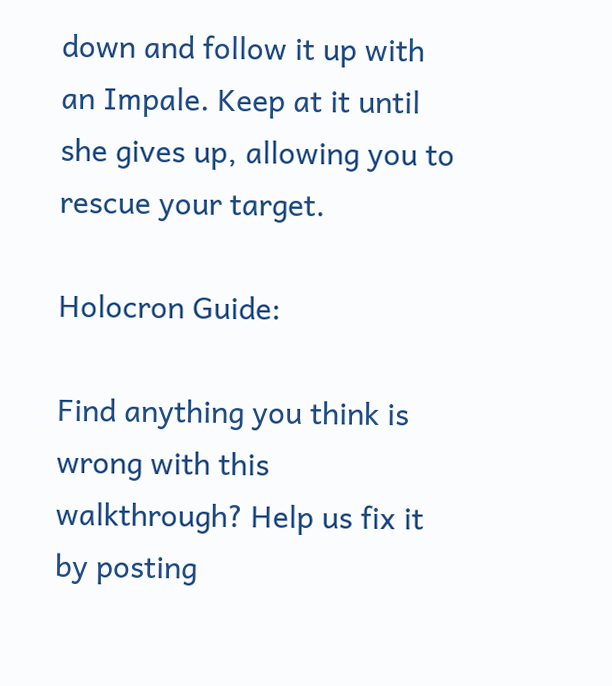down and follow it up with an Impale. Keep at it until she gives up, allowing you to rescue your target.

Holocron Guide:

Find anything you think is wrong with this walkthrough? Help us fix it by posting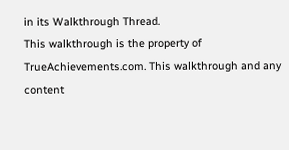in its Walkthrough Thread.
This walkthrough is the property of TrueAchievements.com. This walkthrough and any content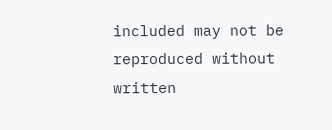included may not be reproduced without written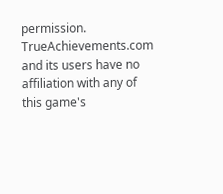permission. TrueAchievements.com and its users have no affiliation with any of this game's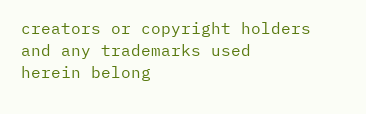creators or copyright holders and any trademarks used herein belong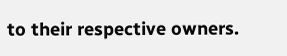to their respective owners.